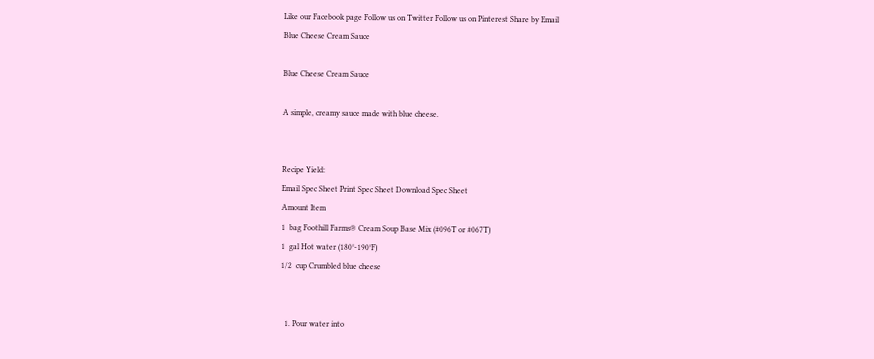Like our Facebook page Follow us on Twitter Follow us on Pinterest Share by Email
Blue Cheese Cream Sauce

Blue Cheese Cream Sauce

A simple, creamy sauce made with blue cheese.


Recipe Yield:
Email Spec Sheet Print Spec Sheet Download Spec Sheet
Amount Item
1  bag Foothill Farms® Cream Soup Base Mix (#096T or #067T)
1  gal Hot water (180°-190°F)
1/2  cup Crumbled blue cheese


  1. Pour water into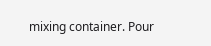mixing container. Pour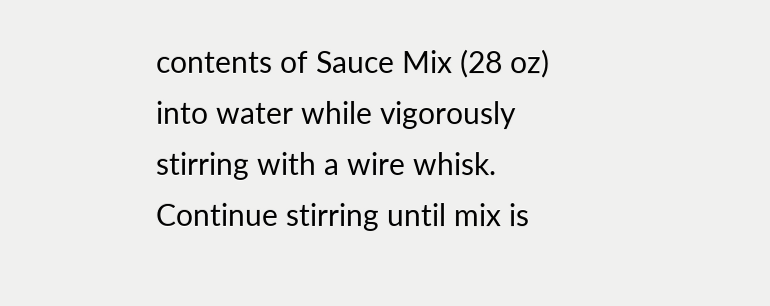contents of Sauce Mix (28 oz) into water while vigorously stirring with a wire whisk. Continue stirring until mix is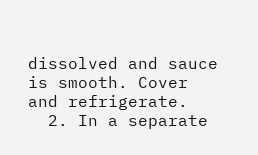dissolved and sauce is smooth. Cover and refrigerate.
  2. In a separate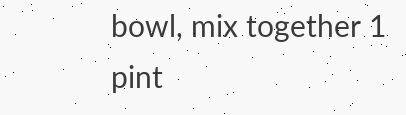bowl, mix together 1 pint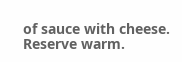of sauce with cheese. Reserve warm.